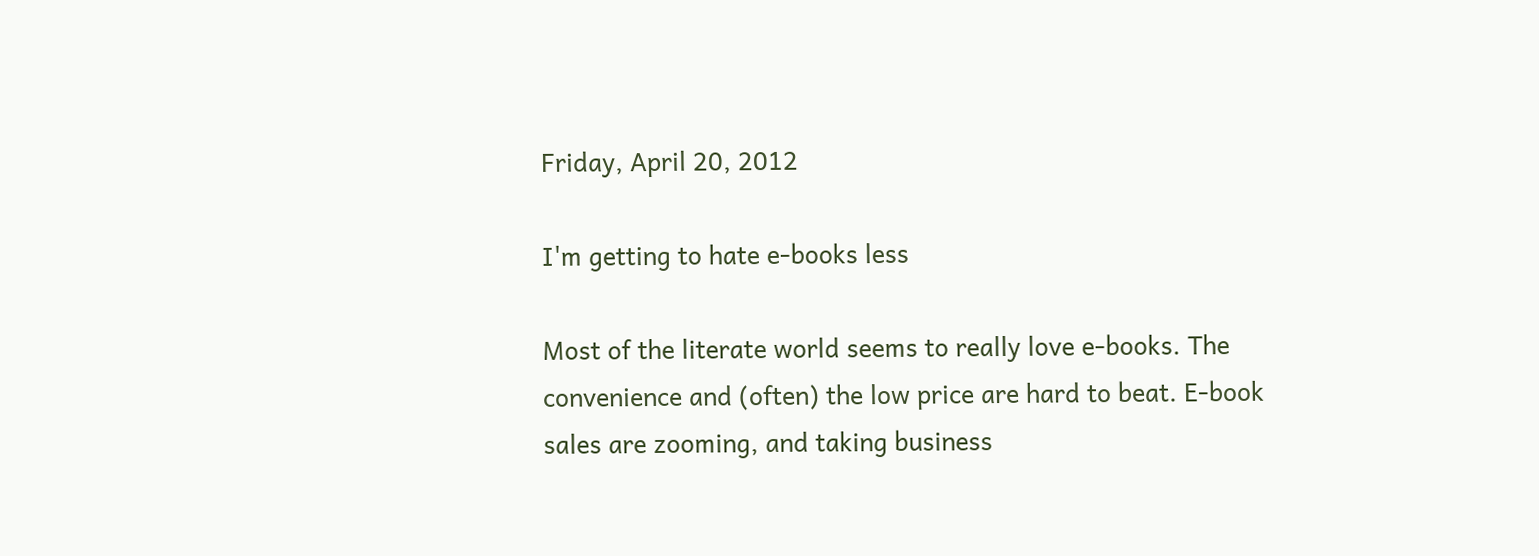Friday, April 20, 2012

I'm getting to hate e-books less

Most of the literate world seems to really love e-books. The convenience and (often) the low price are hard to beat. E-book sales are zooming, and taking business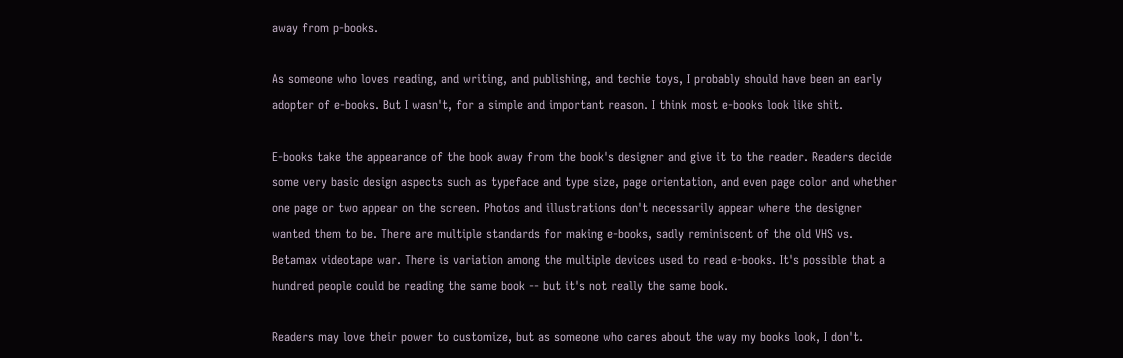away from p-books.

As someone who loves reading, and writing, and publishing, and techie toys, I probably should have been an early adopter of e-books. But I wasn't, for a simple and important reason. I think most e-books look like shit.

E-books take the appearance of the book away from the book's designer and give it to the reader. Readers decide some very basic design aspects such as typeface and type size, page orientation, and even page color and whether one page or two appear on the screen. Photos and illustrations don't necessarily appear where the designer wanted them to be. There are multiple standards for making e-books, sadly reminiscent of the old VHS vs. Betamax videotape war. There is variation among the multiple devices used to read e-books. It's possible that a hundred people could be reading the same book -- but it's not really the same book.

Readers may love their power to customize, but as someone who cares about the way my books look, I don't.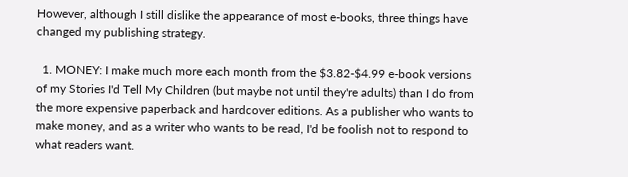However, although I still dislike the appearance of most e-books, three things have changed my publishing strategy.

  1. MONEY: I make much more each month from the $3.82-$4.99 e-book versions of my Stories I'd Tell My Children (but maybe not until they're adults) than I do from the more expensive paperback and hardcover editions. As a publisher who wants to make money, and as a writer who wants to be read, I'd be foolish not to respond to what readers want.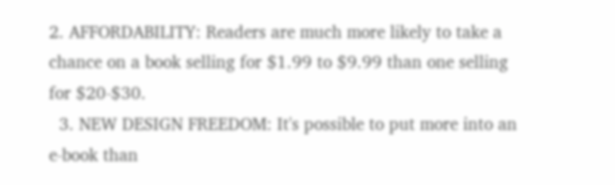2. AFFORDABILITY: Readers are much more likely to take a chance on a book selling for $1.99 to $9.99 than one selling for $20-$30.
  3. NEW DESIGN FREEDOM: It's possible to put more into an e-book than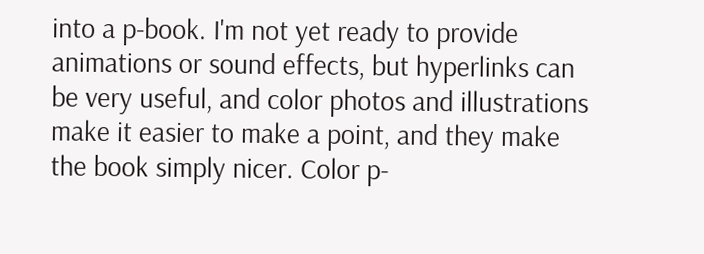into a p-book. I'm not yet ready to provide animations or sound effects, but hyperlinks can be very useful, and color photos and illustrations make it easier to make a point, and they make the book simply nicer. Color p-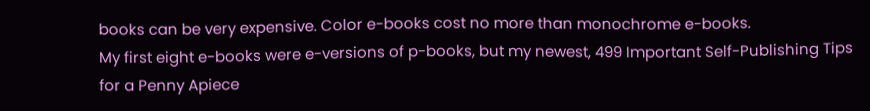books can be very expensive. Color e-books cost no more than monochrome e-books.
My first eight e-books were e-versions of p-books, but my newest, 499 Important Self-Publishing Tips for a Penny Apiece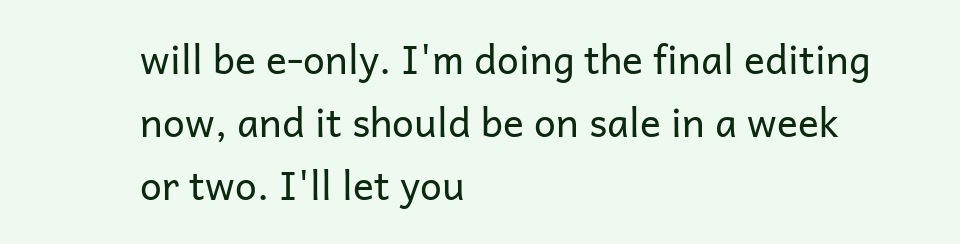will be e-only. I'm doing the final editing now, and it should be on sale in a week or two. I'll let you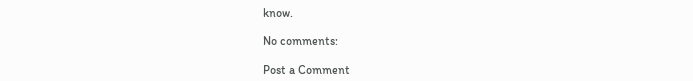know.

No comments:

Post a Comment